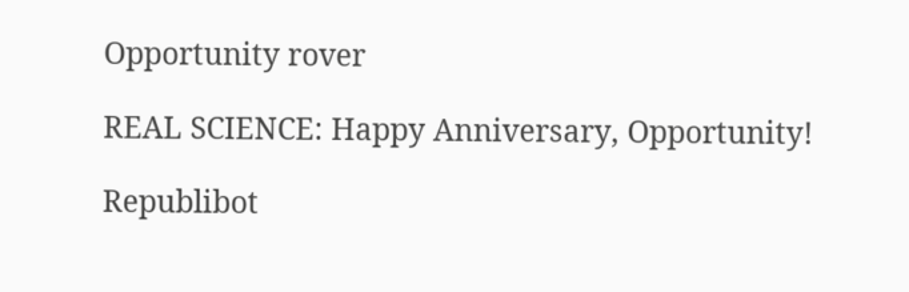Opportunity rover

REAL SCIENCE: Happy Anniversary, Opportunity!

Republibot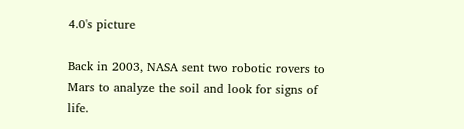4.0's picture

Back in 2003, NASA sent two robotic rovers to Mars to analyze the soil and look for signs of life.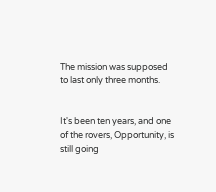The mission was supposed to last only three months.


It's been ten years, and one of the rovers, Opportunity, is still going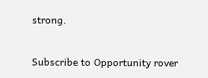strong.


Subscribe to Opportunity rover